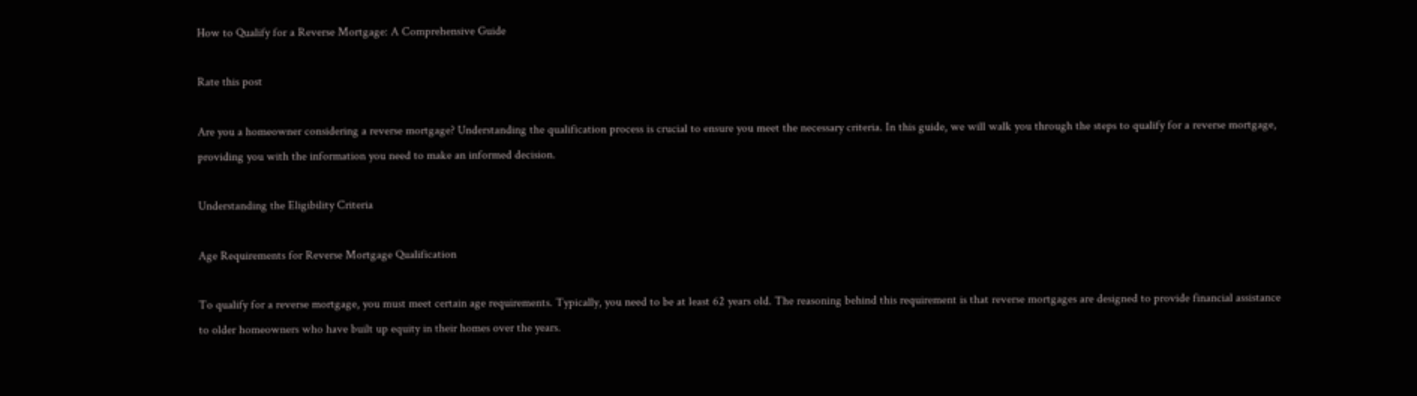How to Qualify for a Reverse Mortgage: A Comprehensive Guide

Rate this post

Are you a homeowner considering a reverse mortgage? Understanding the qualification process is crucial to ensure you meet the necessary criteria. In this guide, we will walk you through the steps to qualify for a reverse mortgage, providing you with the information you need to make an informed decision.

Understanding the Eligibility Criteria

Age Requirements for Reverse Mortgage Qualification

To qualify for a reverse mortgage, you must meet certain age requirements. Typically, you need to be at least 62 years old. The reasoning behind this requirement is that reverse mortgages are designed to provide financial assistance to older homeowners who have built up equity in their homes over the years.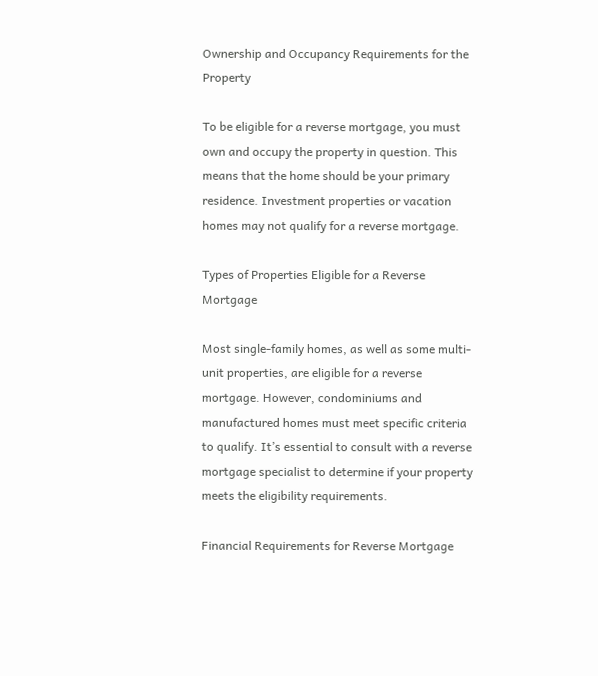Ownership and Occupancy Requirements for the Property

To be eligible for a reverse mortgage, you must own and occupy the property in question. This means that the home should be your primary residence. Investment properties or vacation homes may not qualify for a reverse mortgage.

Types of Properties Eligible for a Reverse Mortgage

Most single-family homes, as well as some multi-unit properties, are eligible for a reverse mortgage. However, condominiums and manufactured homes must meet specific criteria to qualify. It’s essential to consult with a reverse mortgage specialist to determine if your property meets the eligibility requirements.

Financial Requirements for Reverse Mortgage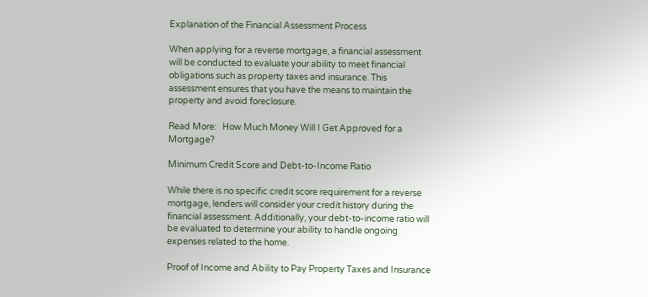Explanation of the Financial Assessment Process

When applying for a reverse mortgage, a financial assessment will be conducted to evaluate your ability to meet financial obligations such as property taxes and insurance. This assessment ensures that you have the means to maintain the property and avoid foreclosure.

Read More:   How Much Money Will I Get Approved for a Mortgage?

Minimum Credit Score and Debt-to-Income Ratio

While there is no specific credit score requirement for a reverse mortgage, lenders will consider your credit history during the financial assessment. Additionally, your debt-to-income ratio will be evaluated to determine your ability to handle ongoing expenses related to the home.

Proof of Income and Ability to Pay Property Taxes and Insurance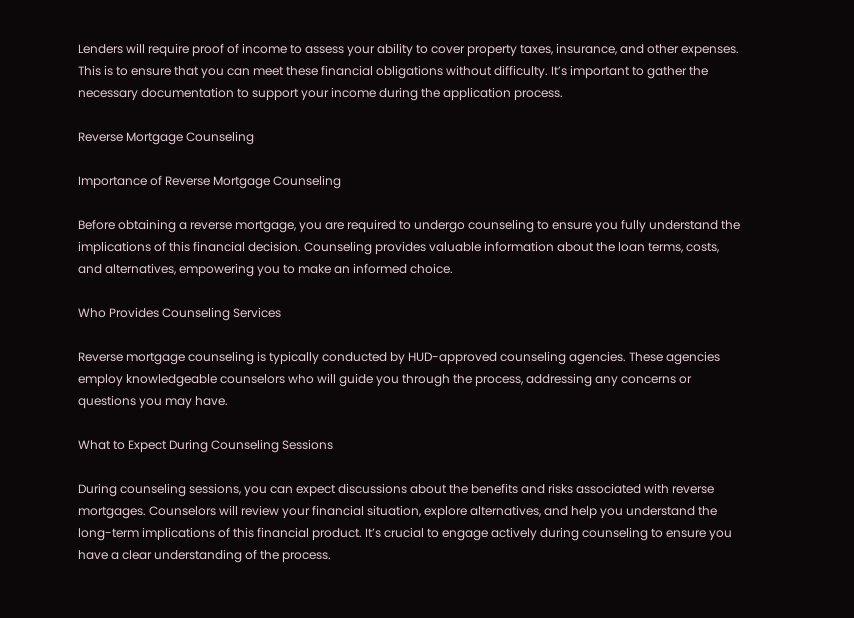Lenders will require proof of income to assess your ability to cover property taxes, insurance, and other expenses. This is to ensure that you can meet these financial obligations without difficulty. It’s important to gather the necessary documentation to support your income during the application process.

Reverse Mortgage Counseling

Importance of Reverse Mortgage Counseling

Before obtaining a reverse mortgage, you are required to undergo counseling to ensure you fully understand the implications of this financial decision. Counseling provides valuable information about the loan terms, costs, and alternatives, empowering you to make an informed choice.

Who Provides Counseling Services

Reverse mortgage counseling is typically conducted by HUD-approved counseling agencies. These agencies employ knowledgeable counselors who will guide you through the process, addressing any concerns or questions you may have.

What to Expect During Counseling Sessions

During counseling sessions, you can expect discussions about the benefits and risks associated with reverse mortgages. Counselors will review your financial situation, explore alternatives, and help you understand the long-term implications of this financial product. It’s crucial to engage actively during counseling to ensure you have a clear understanding of the process.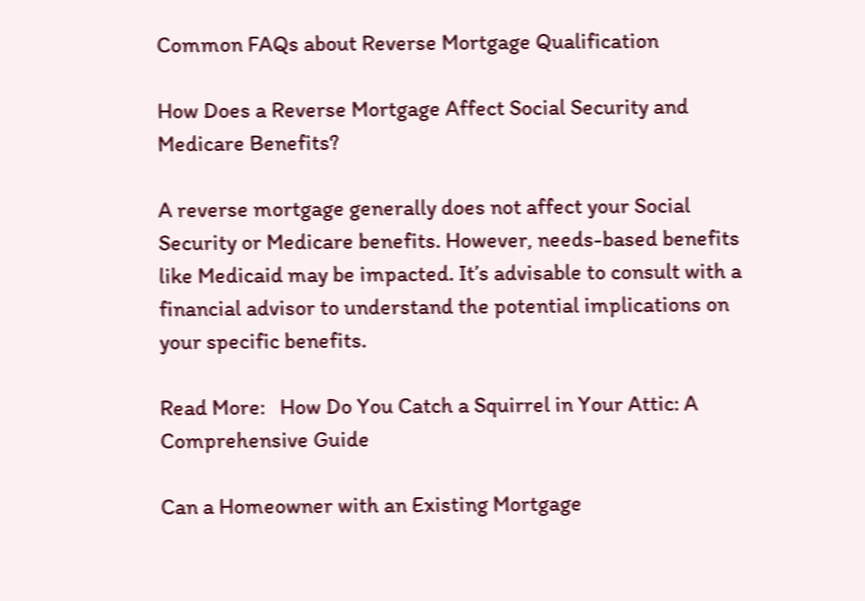Common FAQs about Reverse Mortgage Qualification

How Does a Reverse Mortgage Affect Social Security and Medicare Benefits?

A reverse mortgage generally does not affect your Social Security or Medicare benefits. However, needs-based benefits like Medicaid may be impacted. It’s advisable to consult with a financial advisor to understand the potential implications on your specific benefits.

Read More:   How Do You Catch a Squirrel in Your Attic: A Comprehensive Guide

Can a Homeowner with an Existing Mortgage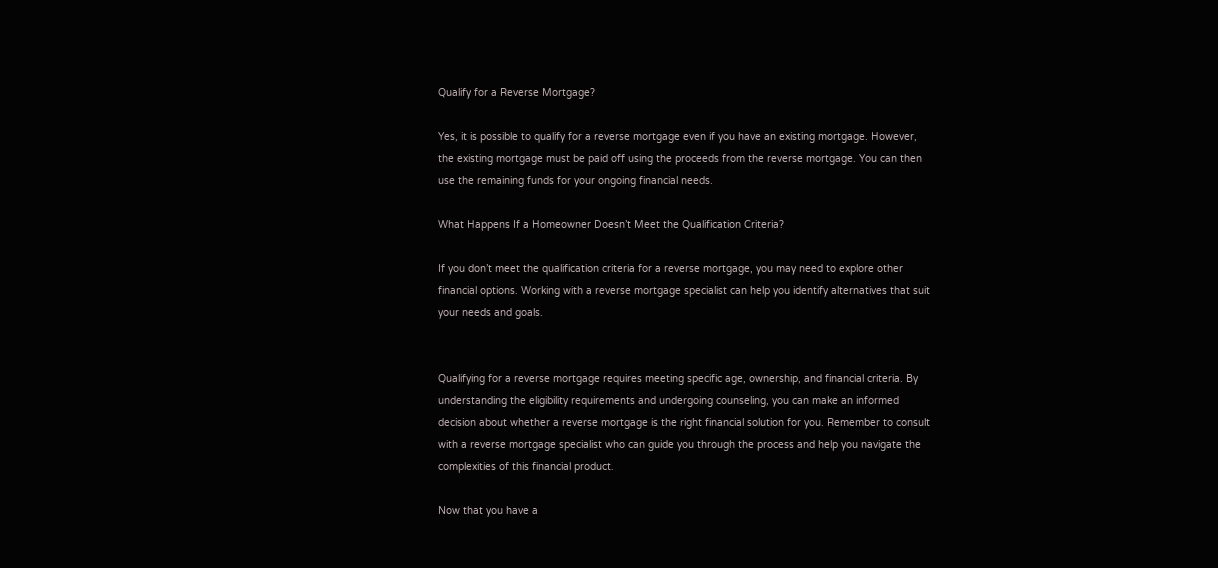Qualify for a Reverse Mortgage?

Yes, it is possible to qualify for a reverse mortgage even if you have an existing mortgage. However, the existing mortgage must be paid off using the proceeds from the reverse mortgage. You can then use the remaining funds for your ongoing financial needs.

What Happens If a Homeowner Doesn’t Meet the Qualification Criteria?

If you don’t meet the qualification criteria for a reverse mortgage, you may need to explore other financial options. Working with a reverse mortgage specialist can help you identify alternatives that suit your needs and goals.


Qualifying for a reverse mortgage requires meeting specific age, ownership, and financial criteria. By understanding the eligibility requirements and undergoing counseling, you can make an informed decision about whether a reverse mortgage is the right financial solution for you. Remember to consult with a reverse mortgage specialist who can guide you through the process and help you navigate the complexities of this financial product.

Now that you have a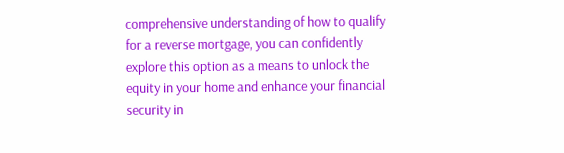comprehensive understanding of how to qualify for a reverse mortgage, you can confidently explore this option as a means to unlock the equity in your home and enhance your financial security in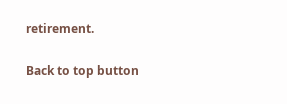retirement.

Back to top button